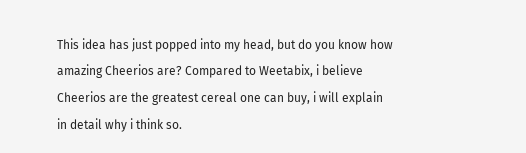This idea has just popped into my head, but do you know how amazing Cheerios are? Compared to Weetabix, i believe Cheerios are the greatest cereal one can buy, i will explain in detail why i think so.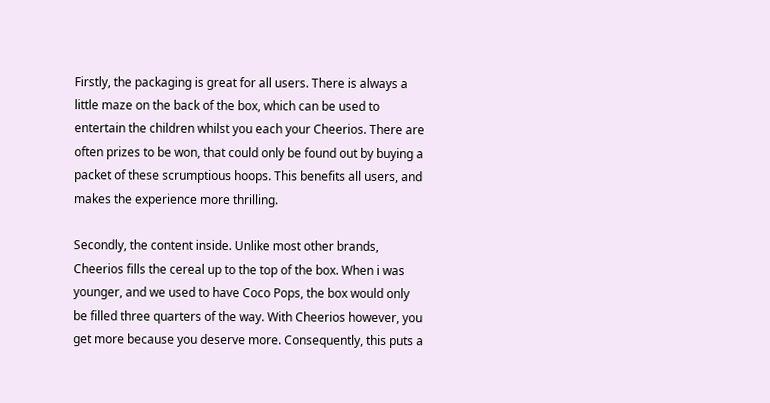Firstly, the packaging is great for all users. There is always a little maze on the back of the box, which can be used to entertain the children whilst you each your Cheerios. There are often prizes to be won, that could only be found out by buying a packet of these scrumptious hoops. This benefits all users, and makes the experience more thrilling.

Secondly, the content inside. Unlike most other brands, Cheerios fills the cereal up to the top of the box. When i was younger, and we used to have Coco Pops, the box would only be filled three quarters of the way. With Cheerios however, you get more because you deserve more. Consequently, this puts a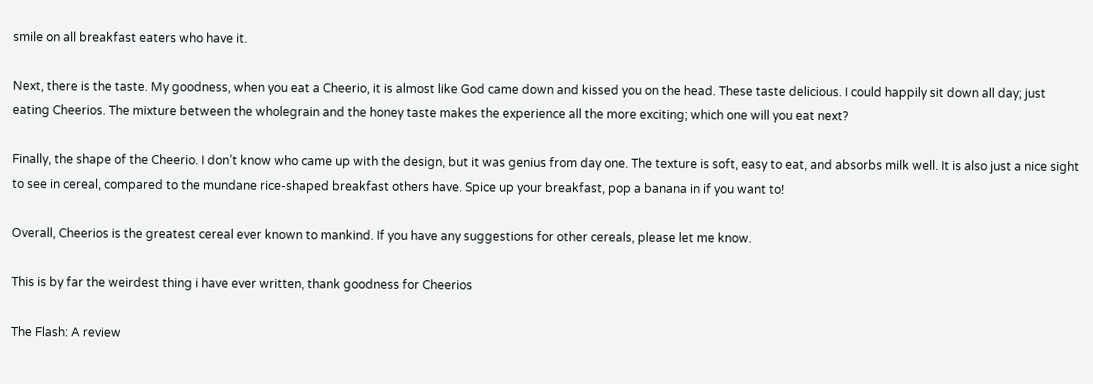smile on all breakfast eaters who have it.

Next, there is the taste. My goodness, when you eat a Cheerio, it is almost like God came down and kissed you on the head. These taste delicious. I could happily sit down all day; just eating Cheerios. The mixture between the wholegrain and the honey taste makes the experience all the more exciting; which one will you eat next?

Finally, the shape of the Cheerio. I don’t know who came up with the design, but it was genius from day one. The texture is soft, easy to eat, and absorbs milk well. It is also just a nice sight to see in cereal, compared to the mundane rice-shaped breakfast others have. Spice up your breakfast, pop a banana in if you want to!

Overall, Cheerios is the greatest cereal ever known to mankind. If you have any suggestions for other cereals, please let me know.

This is by far the weirdest thing i have ever written, thank goodness for Cheerios

The Flash: A review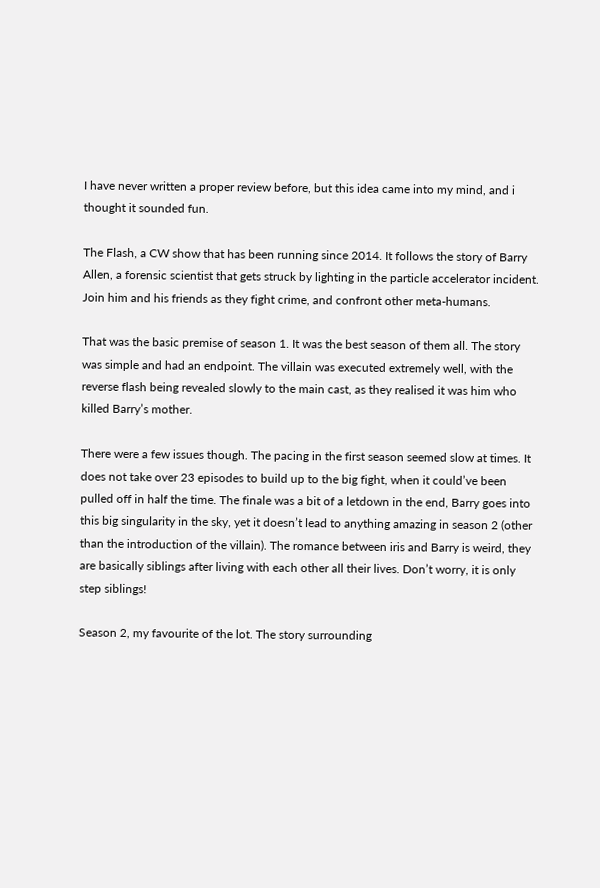I have never written a proper review before, but this idea came into my mind, and i thought it sounded fun.

The Flash, a CW show that has been running since 2014. It follows the story of Barry Allen, a forensic scientist that gets struck by lighting in the particle accelerator incident. Join him and his friends as they fight crime, and confront other meta-humans.

That was the basic premise of season 1. It was the best season of them all. The story was simple and had an endpoint. The villain was executed extremely well, with the reverse flash being revealed slowly to the main cast, as they realised it was him who killed Barry’s mother.

There were a few issues though. The pacing in the first season seemed slow at times. It does not take over 23 episodes to build up to the big fight, when it could’ve been pulled off in half the time. The finale was a bit of a letdown in the end, Barry goes into this big singularity in the sky, yet it doesn’t lead to anything amazing in season 2 (other than the introduction of the villain). The romance between iris and Barry is weird, they are basically siblings after living with each other all their lives. Don’t worry, it is only step siblings!

Season 2, my favourite of the lot. The story surrounding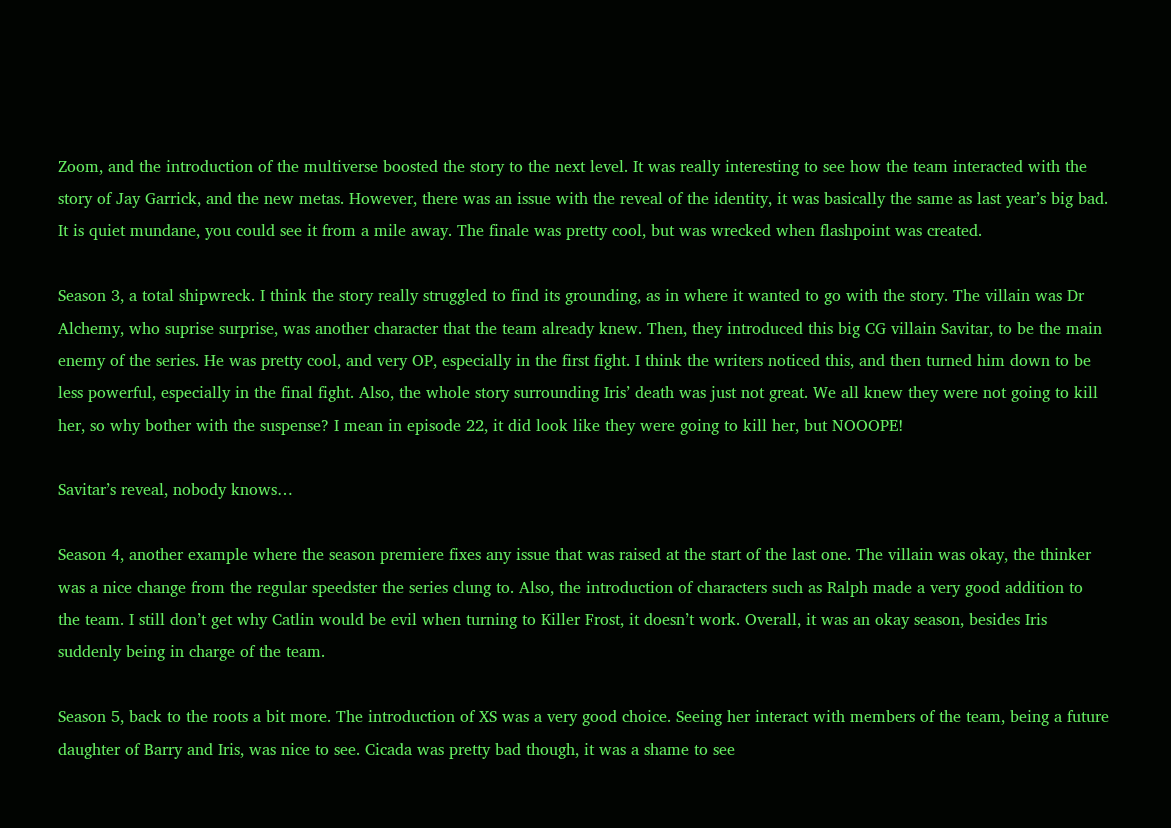Zoom, and the introduction of the multiverse boosted the story to the next level. It was really interesting to see how the team interacted with the story of Jay Garrick, and the new metas. However, there was an issue with the reveal of the identity, it was basically the same as last year’s big bad. It is quiet mundane, you could see it from a mile away. The finale was pretty cool, but was wrecked when flashpoint was created.

Season 3, a total shipwreck. I think the story really struggled to find its grounding, as in where it wanted to go with the story. The villain was Dr Alchemy, who suprise surprise, was another character that the team already knew. Then, they introduced this big CG villain Savitar, to be the main enemy of the series. He was pretty cool, and very OP, especially in the first fight. I think the writers noticed this, and then turned him down to be less powerful, especially in the final fight. Also, the whole story surrounding Iris’ death was just not great. We all knew they were not going to kill her, so why bother with the suspense? I mean in episode 22, it did look like they were going to kill her, but NOOOPE!

Savitar’s reveal, nobody knows…

Season 4, another example where the season premiere fixes any issue that was raised at the start of the last one. The villain was okay, the thinker was a nice change from the regular speedster the series clung to. Also, the introduction of characters such as Ralph made a very good addition to the team. I still don’t get why Catlin would be evil when turning to Killer Frost, it doesn’t work. Overall, it was an okay season, besides Iris suddenly being in charge of the team.

Season 5, back to the roots a bit more. The introduction of XS was a very good choice. Seeing her interact with members of the team, being a future daughter of Barry and Iris, was nice to see. Cicada was pretty bad though, it was a shame to see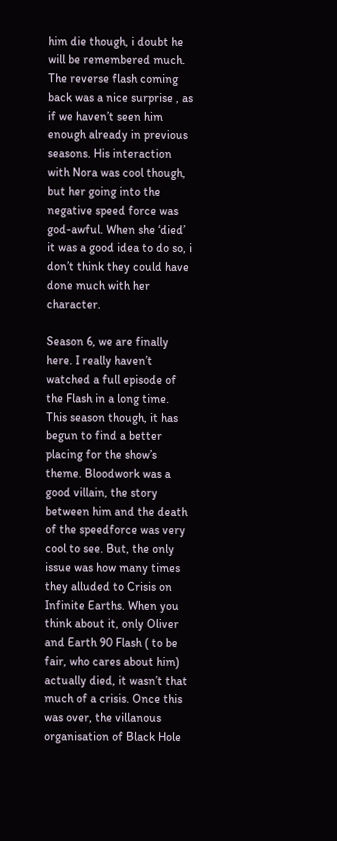him die though, i doubt he will be remembered much. The reverse flash coming back was a nice surprise , as if we haven’t seen him enough already in previous seasons. His interaction with Nora was cool though, but her going into the negative speed force was god-awful. When she ‘died’ it was a good idea to do so, i don’t think they could have done much with her character.

Season 6, we are finally here. I really haven’t watched a full episode of the Flash in a long time. This season though, it has begun to find a better placing for the show’s theme. Bloodwork was a good villain, the story between him and the death of the speedforce was very cool to see. But, the only issue was how many times they alluded to Crisis on Infinite Earths. When you think about it, only Oliver and Earth 90 Flash ( to be fair, who cares about him) actually died, it wasn’t that much of a crisis. Once this was over, the villanous organisation of Black Hole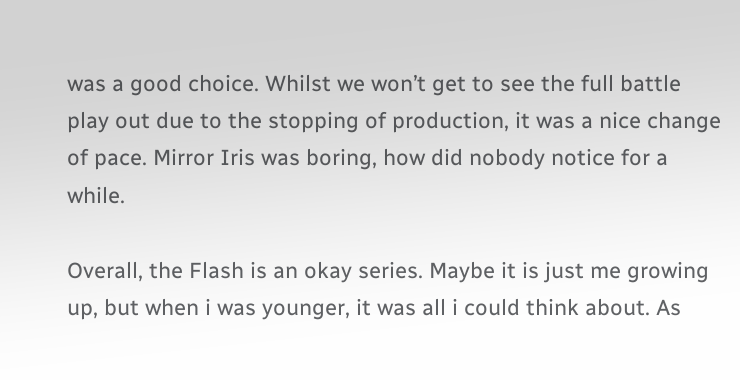was a good choice. Whilst we won’t get to see the full battle play out due to the stopping of production, it was a nice change of pace. Mirror Iris was boring, how did nobody notice for a while.

Overall, the Flash is an okay series. Maybe it is just me growing up, but when i was younger, it was all i could think about. As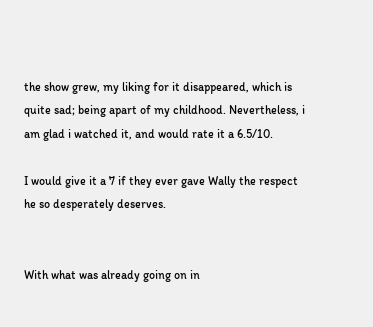the show grew, my liking for it disappeared, which is quite sad; being apart of my childhood. Nevertheless, i am glad i watched it, and would rate it a 6.5/10.

I would give it a 7 if they ever gave Wally the respect he so desperately deserves.


With what was already going on in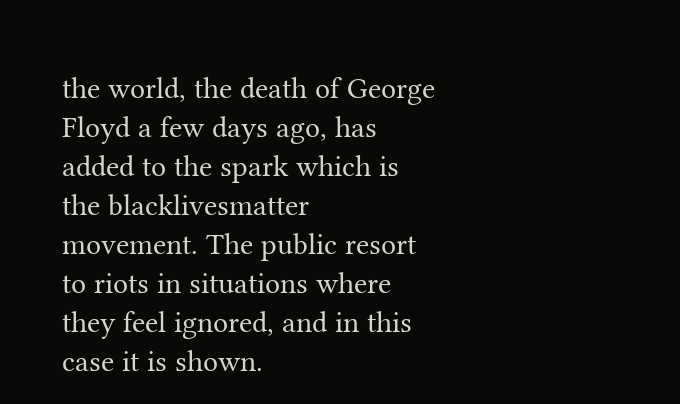the world, the death of George Floyd a few days ago, has added to the spark which is the blacklivesmatter movement. The public resort to riots in situations where they feel ignored, and in this case it is shown.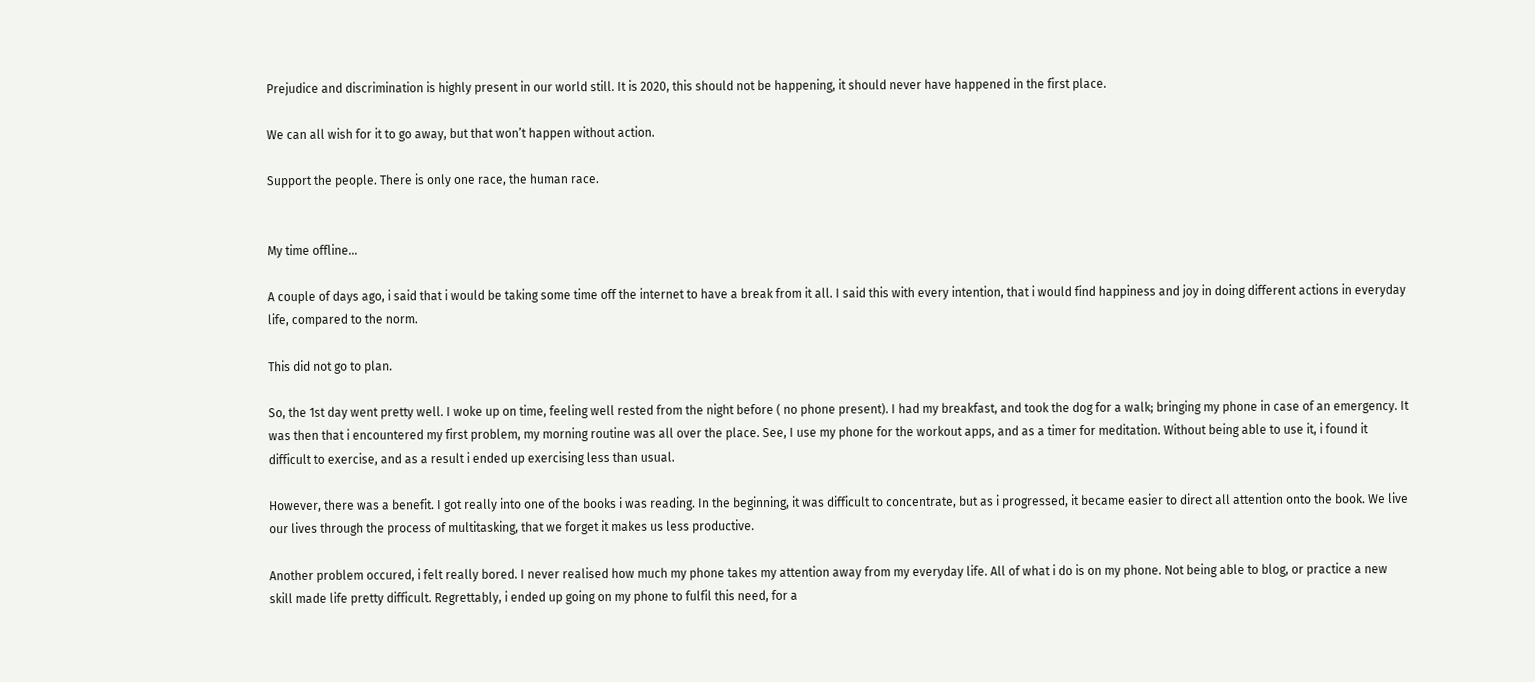Prejudice and discrimination is highly present in our world still. It is 2020, this should not be happening, it should never have happened in the first place.

We can all wish for it to go away, but that won’t happen without action.

Support the people. There is only one race, the human race.


My time offline…

A couple of days ago, i said that i would be taking some time off the internet to have a break from it all. I said this with every intention, that i would find happiness and joy in doing different actions in everyday life, compared to the norm.

This did not go to plan.

So, the 1st day went pretty well. I woke up on time, feeling well rested from the night before ( no phone present). I had my breakfast, and took the dog for a walk; bringing my phone in case of an emergency. It was then that i encountered my first problem, my morning routine was all over the place. See, I use my phone for the workout apps, and as a timer for meditation. Without being able to use it, i found it difficult to exercise, and as a result i ended up exercising less than usual.

However, there was a benefit. I got really into one of the books i was reading. In the beginning, it was difficult to concentrate, but as i progressed, it became easier to direct all attention onto the book. We live our lives through the process of multitasking, that we forget it makes us less productive.

Another problem occured, i felt really bored. I never realised how much my phone takes my attention away from my everyday life. All of what i do is on my phone. Not being able to blog, or practice a new skill made life pretty difficult. Regrettably, i ended up going on my phone to fulfil this need, for a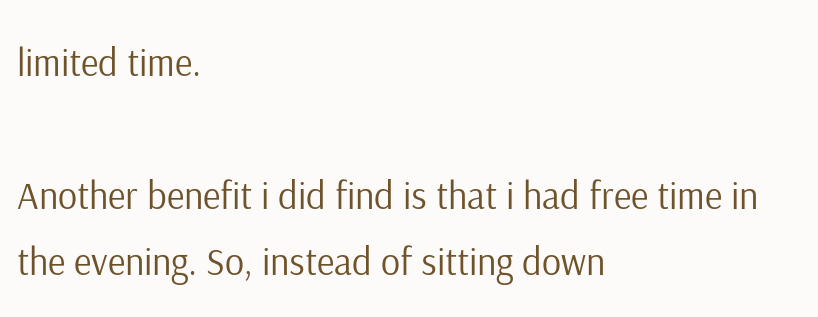limited time.

Another benefit i did find is that i had free time in the evening. So, instead of sitting down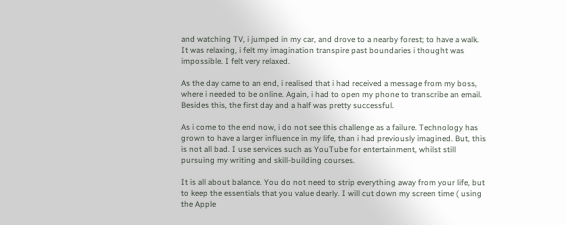and watching TV, i jumped in my car, and drove to a nearby forest; to have a walk. It was relaxing, i felt my imagination transpire past boundaries i thought was impossible. I felt very relaxed.

As the day came to an end, i realised that i had received a message from my boss, where i needed to be online. Again, i had to open my phone to transcribe an email. Besides this, the first day and a half was pretty successful.

As i come to the end now, i do not see this challenge as a failure. Technology has grown to have a larger influence in my life, than i had previously imagined. But, this is not all bad. I use services such as YouTube for entertainment, whilst still pursuing my writing and skill-building courses.

It is all about balance. You do not need to strip everything away from your life, but to keep the essentials that you value dearly. I will cut down my screen time ( using the Apple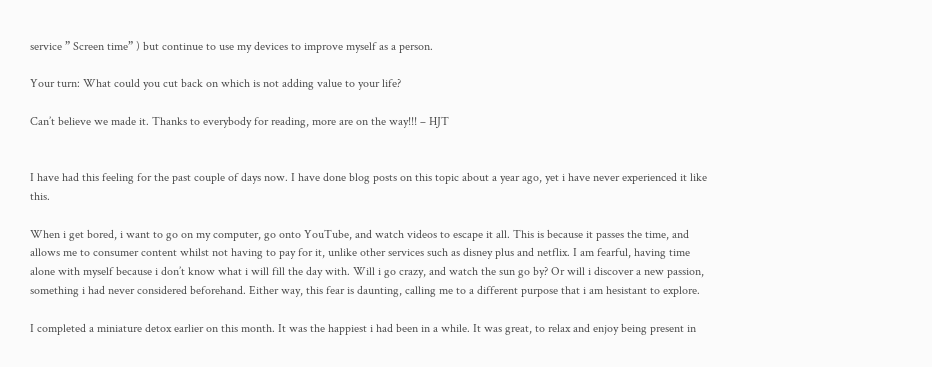service ” Screen time” ) but continue to use my devices to improve myself as a person.

Your turn: What could you cut back on which is not adding value to your life?

Can’t believe we made it. Thanks to everybody for reading, more are on the way!!! – HJT


I have had this feeling for the past couple of days now. I have done blog posts on this topic about a year ago, yet i have never experienced it like this.

When i get bored, i want to go on my computer, go onto YouTube, and watch videos to escape it all. This is because it passes the time, and allows me to consumer content whilst not having to pay for it, unlike other services such as disney plus and netflix. I am fearful, having time alone with myself because i don’t know what i will fill the day with. Will i go crazy, and watch the sun go by? Or will i discover a new passion, something i had never considered beforehand. Either way, this fear is daunting, calling me to a different purpose that i am hesistant to explore.

I completed a miniature detox earlier on this month. It was the happiest i had been in a while. It was great, to relax and enjoy being present in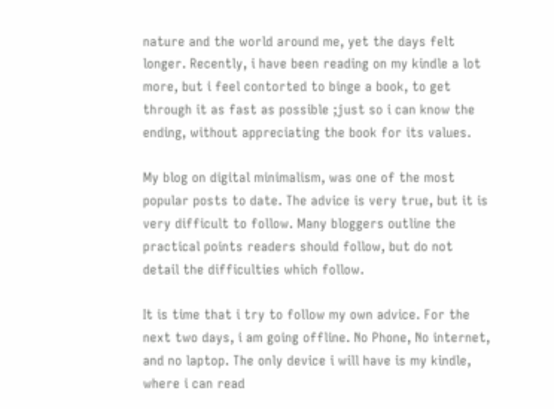nature and the world around me, yet the days felt longer. Recently, i have been reading on my kindle a lot more, but i feel contorted to binge a book, to get through it as fast as possible ;just so i can know the ending, without appreciating the book for its values.

My blog on digital minimalism, was one of the most popular posts to date. The advice is very true, but it is very difficult to follow. Many bloggers outline the practical points readers should follow, but do not detail the difficulties which follow.

It is time that i try to follow my own advice. For the next two days, i am going offline. No Phone, No internet, and no laptop. The only device i will have is my kindle, where i can read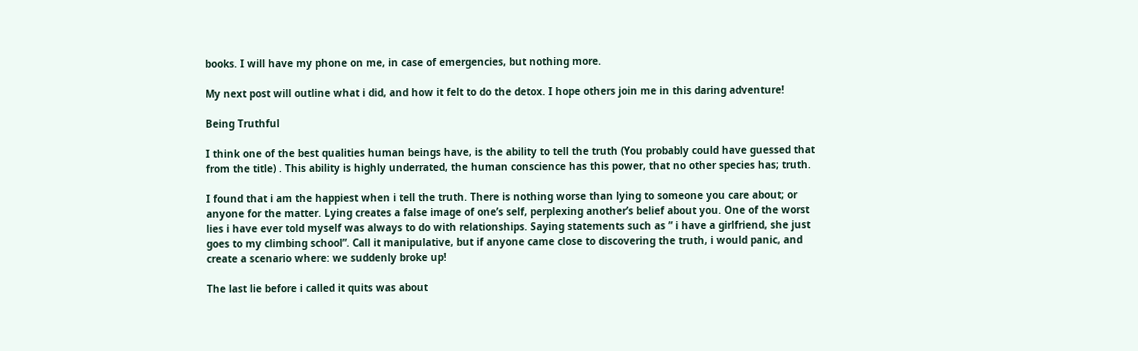books. I will have my phone on me, in case of emergencies, but nothing more.

My next post will outline what i did, and how it felt to do the detox. I hope others join me in this daring adventure!

Being Truthful

I think one of the best qualities human beings have, is the ability to tell the truth (You probably could have guessed that from the title) . This ability is highly underrated, the human conscience has this power, that no other species has; truth.

I found that i am the happiest when i tell the truth. There is nothing worse than lying to someone you care about; or anyone for the matter. Lying creates a false image of one’s self, perplexing another’s belief about you. One of the worst lies i have ever told myself was always to do with relationships. Saying statements such as ” i have a girlfriend, she just goes to my climbing school”. Call it manipulative, but if anyone came close to discovering the truth, i would panic, and create a scenario where: we suddenly broke up!

The last lie before i called it quits was about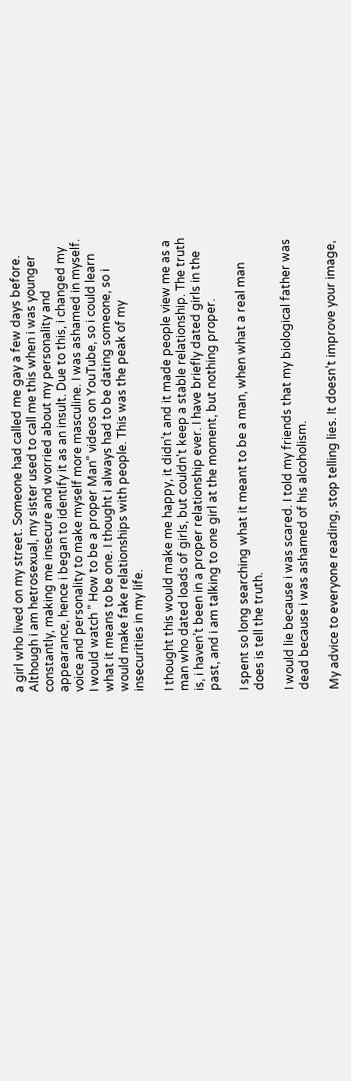a girl who lived on my street. Someone had called me gay a few days before. Although i am hetrosexual, my sister used to call me this when i was younger constantly, making me insecure and worried about my personality and appearance, hence i began to identify it as an insult. Due to this, i changed my voice and personality to make myself more masculine. I was ashamed in myself. I would watch ” How to be a proper Man” videos on YouTube, so i could learn what it means to be one. I thought i always had to be dating someone, so i would make fake relationships with people. This was the peak of my insecurities in my life.

I thought this would make me happy, it didn’t and it made people view me as a man who dated loads of girls, but couldn’t keep a stable relationship. The truth is, i haven’t been in a proper relationship ever. I have briefly dated girls in the past, and i am talking to one girl at the moment, but nothing proper.

I spent so long searching what it meant to be a man, when what a real man does is tell the truth.

I would lie because i was scared. I told my friends that my biological father was dead because i was ashamed of his alcoholism.

My advice to everyone reading, stop telling lies. It doesn’t improve your image,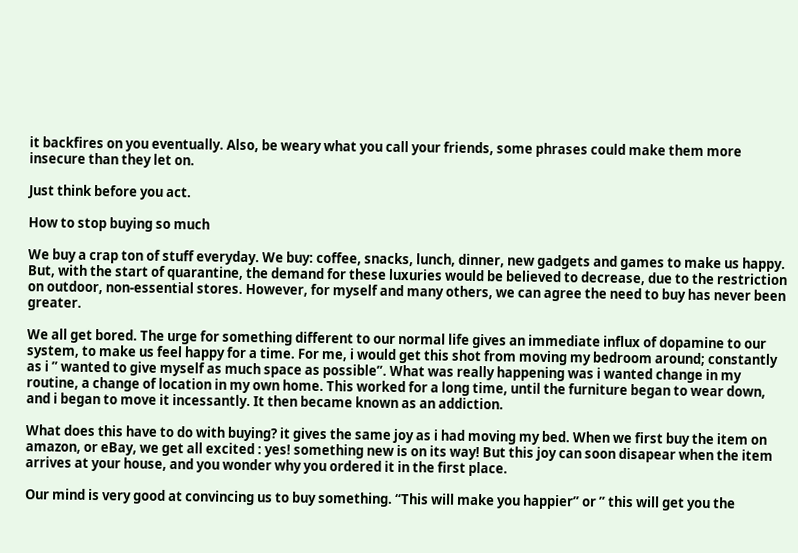it backfires on you eventually. Also, be weary what you call your friends, some phrases could make them more insecure than they let on.

Just think before you act.

How to stop buying so much

We buy a crap ton of stuff everyday. We buy: coffee, snacks, lunch, dinner, new gadgets and games to make us happy. But, with the start of quarantine, the demand for these luxuries would be believed to decrease, due to the restriction on outdoor, non-essential stores. However, for myself and many others, we can agree the need to buy has never been greater.

We all get bored. The urge for something different to our normal life gives an immediate influx of dopamine to our system, to make us feel happy for a time. For me, i would get this shot from moving my bedroom around; constantly as i ” wanted to give myself as much space as possible”. What was really happening was i wanted change in my routine, a change of location in my own home. This worked for a long time, until the furniture began to wear down, and i began to move it incessantly. It then became known as an addiction.

What does this have to do with buying? it gives the same joy as i had moving my bed. When we first buy the item on amazon, or eBay, we get all excited : yes! something new is on its way! But this joy can soon disapear when the item arrives at your house, and you wonder why you ordered it in the first place.

Our mind is very good at convincing us to buy something. “This will make you happier” or ” this will get you the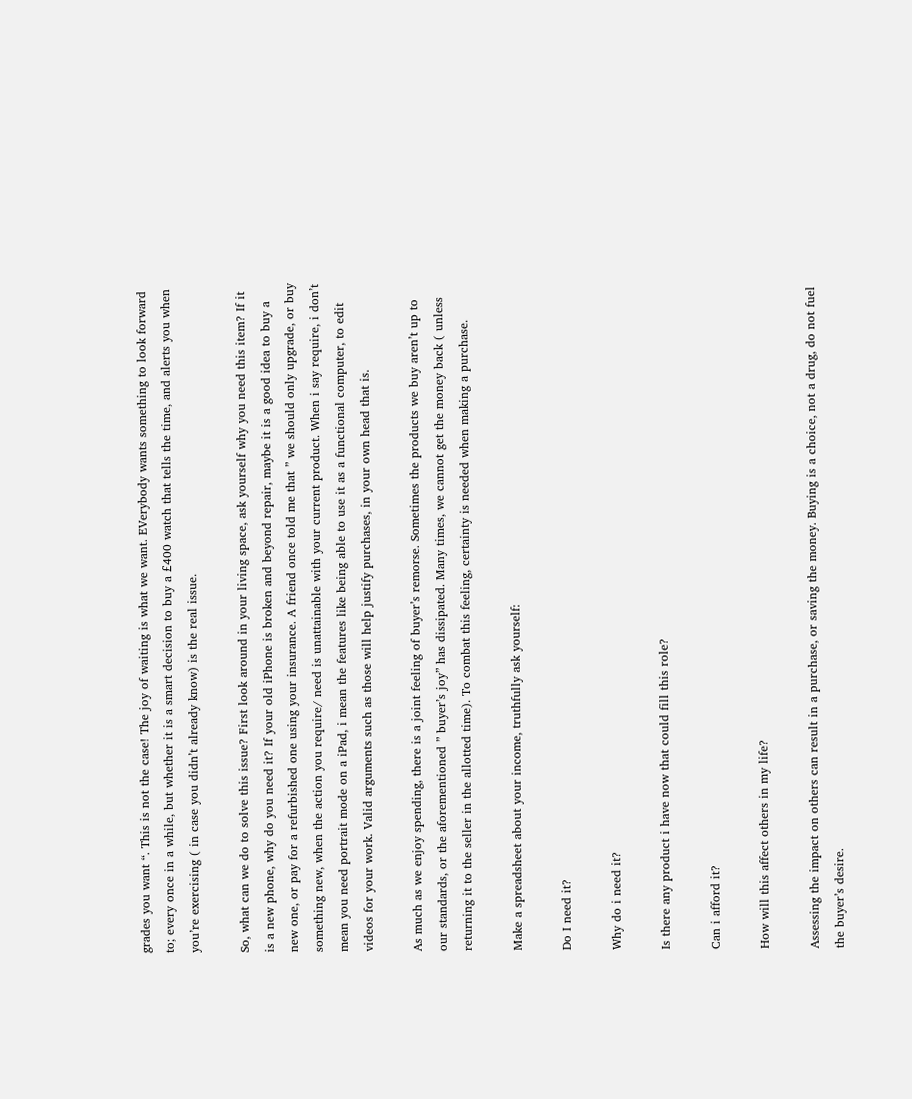grades you want “. This is not the case! The joy of waiting is what we want. EVerybody wants something to look forward to; every once in a while, but whether it is a smart decision to buy a £400 watch that tells the time, and alerts you when you’re exercising ( in case you didn’t already know) is the real issue.

So, what can we do to solve this issue? First look around in your living space, ask yourself why you need this item? If it is a new phone, why do you need it? If your old iPhone is broken and beyond repair, maybe it is a good idea to buy a new one, or pay for a refurbished one using your insurance. A friend once told me that ” we should only upgrade, or buy something new, when the action you require/ need is unattainable with your current product. When i say require, i don’t mean you need portrait mode on a iPad, i mean the features like being able to use it as a functional computer, to edit videos for your work. Valid arguments such as those will help justify purchases, in your own head that is.

As much as we enjoy spending, there is a joint feeling of buyer’s remorse. Sometimes the products we buy aren’t up to our standards, or the aforementioned ” buyer’s joy” has dissipated. Many times, we cannot get the money back ( unless returning it to the seller in the allotted time). To combat this feeling, certainty is needed when making a purchase.

Make a spreadsheet about your income, truthfully ask yourself:

Do I need it?

Why do i need it?

Is there any product i have now that could fill this role?

Can i afford it?

How will this affect others in my life?

Assessing the impact on others can result in a purchase, or saving the money. Buying is a choice, not a drug, do not fuel the buyer’s desire.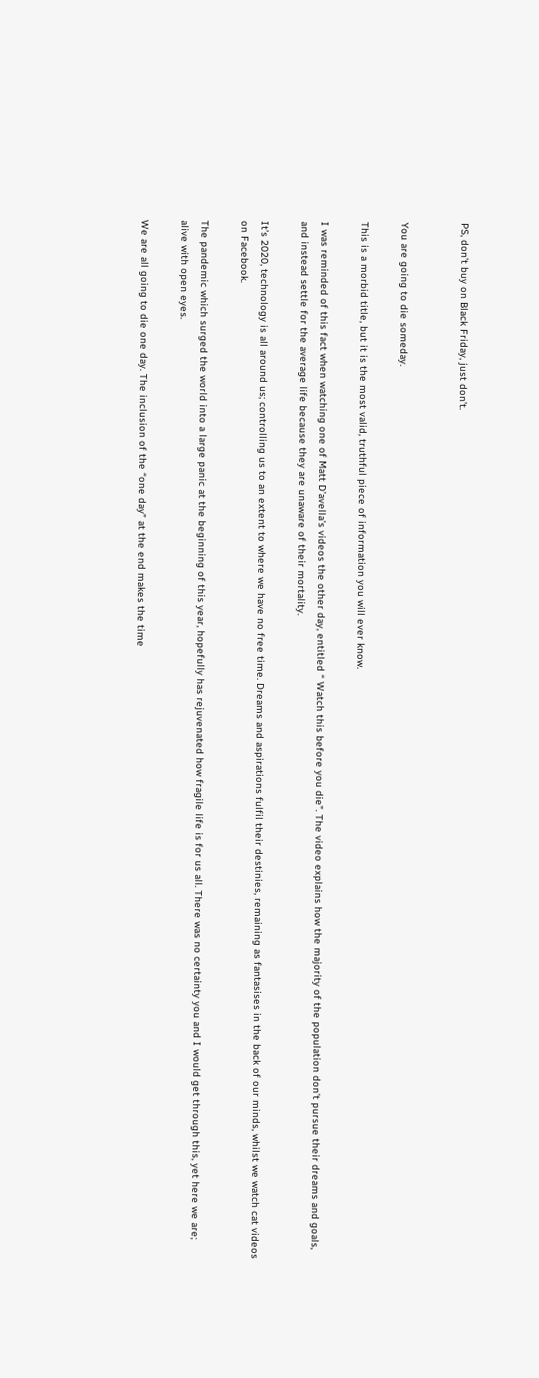PS, don’t buy on Black Friday, just don’t.


You are going to die someday.

This is a morbid title, but it is the most valid, truthful piece of information you will ever know.

I was reminded of this fact when watching one of Matt D’avella’s videos the other day, entitled “ Watch this before you die”. The video explains how the majority of the population don’t pursue their dreams and goals, and instead settle for the average life because they are unaware of their mortality.

It’s 2020, technology is all around us; controlling us to an extent to where we have no free time. Dreams and aspirations fulfil their destinies, remaining as fantasises in the back of our minds, whilst we watch cat videos on Facebook.

The pandemic which surged the world into a large panic at the beginning of this year, hopefully has rejuvenated how fragile life is for us all. There was no certainty you and I would get through this, yet here we are; alive with open eyes.

We are all going to die one day. The inclusion of the “one day” at the end makes the time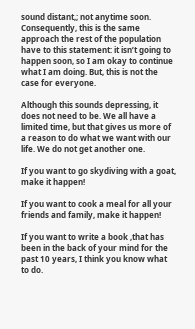sound distant,; not anytime soon. Consequently, this is the same approach the rest of the population have to this statement: it isn’t going to happen soon, so I am okay to continue what I am doing. But, this is not the case for everyone.

Although this sounds depressing, it does not need to be. We all have a limited time, but that gives us more of a reason to do what we want with our life. We do not get another one.

If you want to go skydiving with a goat, make it happen!

If you want to cook a meal for all your friends and family, make it happen!

If you want to write a book ,that has been in the back of your mind for the past 10 years, I think you know what to do.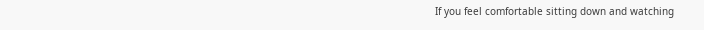If you feel comfortable sitting down and watching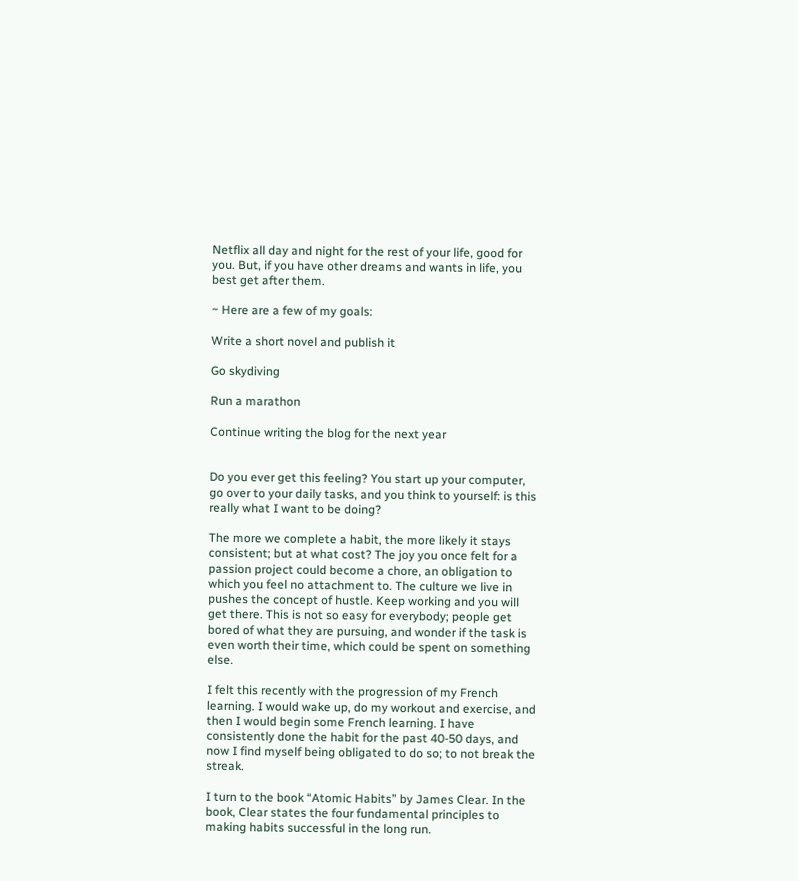Netflix all day and night for the rest of your life, good for you. But, if you have other dreams and wants in life, you best get after them.

~ Here are a few of my goals:

Write a short novel and publish it

Go skydiving

Run a marathon

Continue writing the blog for the next year


Do you ever get this feeling? You start up your computer, go over to your daily tasks, and you think to yourself: is this really what I want to be doing?

The more we complete a habit, the more likely it stays consistent; but at what cost? The joy you once felt for a passion project could become a chore, an obligation to which you feel no attachment to. The culture we live in pushes the concept of hustle. Keep working and you will get there. This is not so easy for everybody; people get bored of what they are pursuing, and wonder if the task is even worth their time, which could be spent on something else.

I felt this recently with the progression of my French learning. I would wake up, do my workout and exercise, and then I would begin some French learning. I have consistently done the habit for the past 40-50 days, and now I find myself being obligated to do so; to not break the streak.

I turn to the book “Atomic Habits” by James Clear. In the book, Clear states the four fundamental principles to making habits successful in the long run.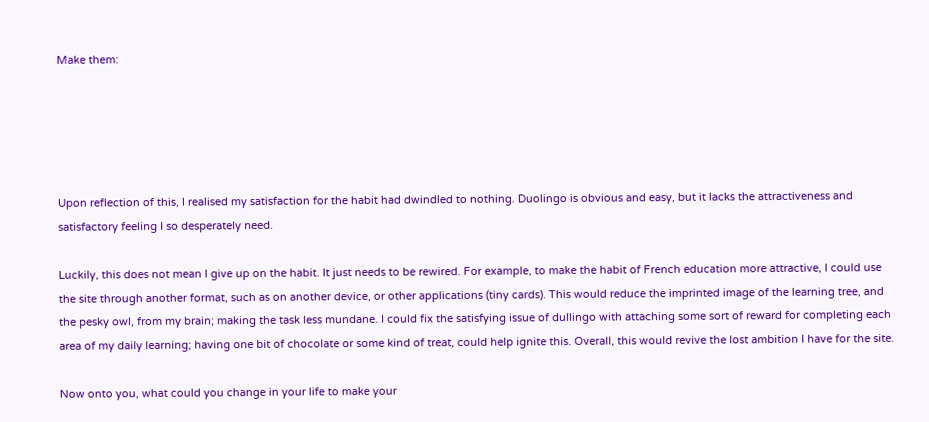Make them:





Upon reflection of this, I realised my satisfaction for the habit had dwindled to nothing. Duolingo is obvious and easy, but it lacks the attractiveness and satisfactory feeling I so desperately need.

Luckily, this does not mean I give up on the habit. It just needs to be rewired. For example, to make the habit of French education more attractive, I could use the site through another format, such as on another device, or other applications (tiny cards). This would reduce the imprinted image of the learning tree, and the pesky owl, from my brain; making the task less mundane. I could fix the satisfying issue of dullingo with attaching some sort of reward for completing each area of my daily learning; having one bit of chocolate or some kind of treat, could help ignite this. Overall, this would revive the lost ambition I have for the site.

Now onto you, what could you change in your life to make your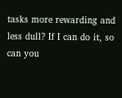tasks more rewarding and less dull? If I can do it, so can you